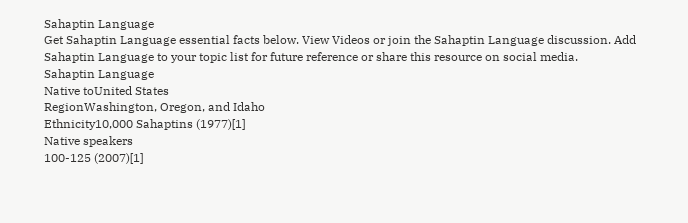Sahaptin Language
Get Sahaptin Language essential facts below. View Videos or join the Sahaptin Language discussion. Add Sahaptin Language to your topic list for future reference or share this resource on social media.
Sahaptin Language
Native toUnited States
RegionWashington, Oregon, and Idaho
Ethnicity10,000 Sahaptins (1977)[1]
Native speakers
100-125 (2007)[1]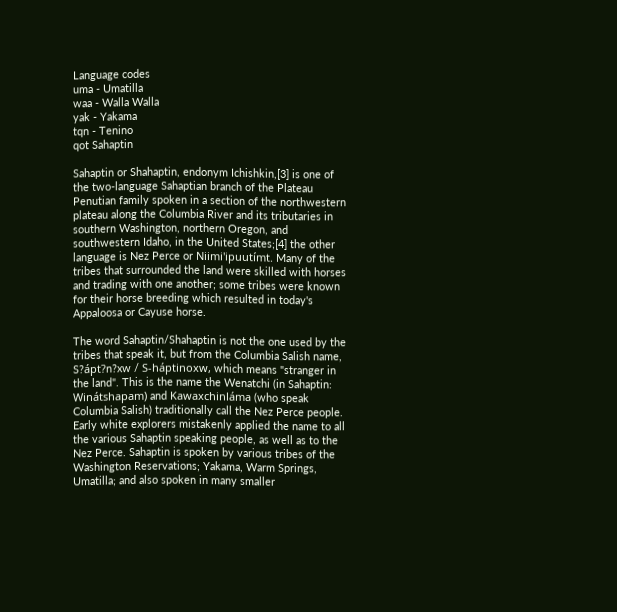Language codes
uma - Umatilla
waa - Walla Walla
yak - Yakama
tqn - Tenino
qot Sahaptin

Sahaptin or Shahaptin, endonym Ichishkin,[3] is one of the two-language Sahaptian branch of the Plateau Penutian family spoken in a section of the northwestern plateau along the Columbia River and its tributaries in southern Washington, northern Oregon, and southwestern Idaho, in the United States;[4] the other language is Nez Perce or Niimi'ipuutímt. Many of the tribes that surrounded the land were skilled with horses and trading with one another; some tribes were known for their horse breeding which resulted in today's Appaloosa or Cayuse horse.

The word Sahaptin/Shahaptin is not the one used by the tribes that speak it, but from the Columbia Salish name, S?ápt?n?xw / S-háptinoxw, which means "stranger in the land". This is the name the Wenatchi (in Sahaptin: Winátshapam) and Kawaxchinláma (who speak Columbia Salish) traditionally call the Nez Perce people. Early white explorers mistakenly applied the name to all the various Sahaptin speaking people, as well as to the Nez Perce. Sahaptin is spoken by various tribes of the Washington Reservations; Yakama, Warm Springs, Umatilla; and also spoken in many smaller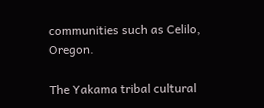communities such as Celilo, Oregon.

The Yakama tribal cultural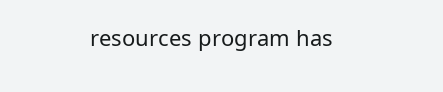resources program has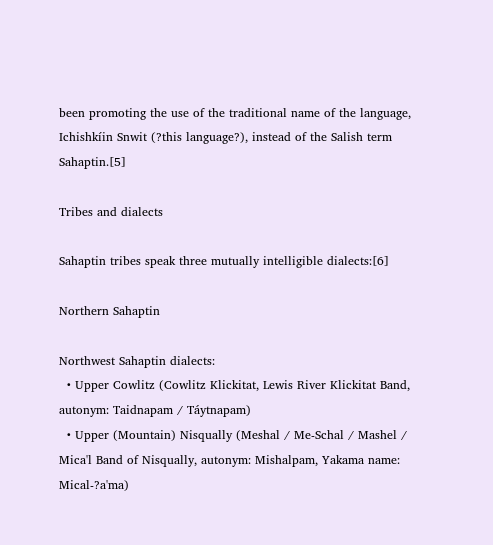been promoting the use of the traditional name of the language, Ichishkíin Snwit (?this language?), instead of the Salish term Sahaptin.[5]

Tribes and dialects

Sahaptin tribes speak three mutually intelligible dialects:[6]

Northern Sahaptin

Northwest Sahaptin dialects:
  • Upper Cowlitz (Cowlitz Klickitat, Lewis River Klickitat Band, autonym: Taidnapam / Táytnapam)
  • Upper (Mountain) Nisqually (Meshal / Me-Schal / Mashel / Mica'l Band of Nisqually, autonym: Mishalpam, Yakama name: Mical-?a'ma)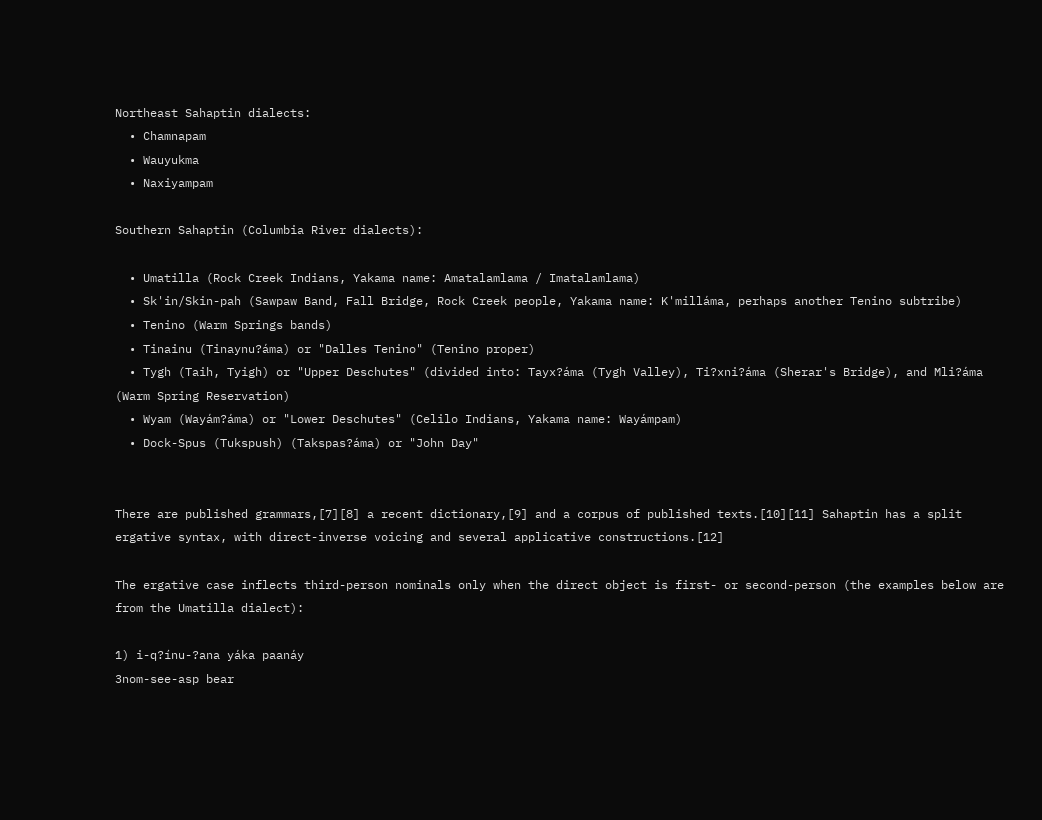Northeast Sahaptin dialects:
  • Chamnapam
  • Wauyukma
  • Naxiyampam

Southern Sahaptin (Columbia River dialects):

  • Umatilla (Rock Creek Indians, Yakama name: Amatalamlama / Imatalamlama)
  • Sk'in/Skin-pah (Sawpaw Band, Fall Bridge, Rock Creek people, Yakama name: K'milláma, perhaps another Tenino subtribe)
  • Tenino (Warm Springs bands)
  • Tinainu (Tinaynu?áma) or "Dalles Tenino" (Tenino proper)
  • Tygh (Taih, Tyigh) or "Upper Deschutes" (divided into: Tayx?áma (Tygh Valley), Ti?xni?áma (Sherar's Bridge), and Mli?áma (Warm Spring Reservation)
  • Wyam (Wayám?áma) or "Lower Deschutes" (Celilo Indians, Yakama name: Wayámpam)
  • Dock-Spus (Tukspush) (Takspas?áma) or "John Day"


There are published grammars,[7][8] a recent dictionary,[9] and a corpus of published texts.[10][11] Sahaptin has a split ergative syntax, with direct-inverse voicing and several applicative constructions.[12]

The ergative case inflects third-person nominals only when the direct object is first- or second-person (the examples below are from the Umatilla dialect):

1) i-q?ínu-?ana yáka paanáy
3nom-see-asp bear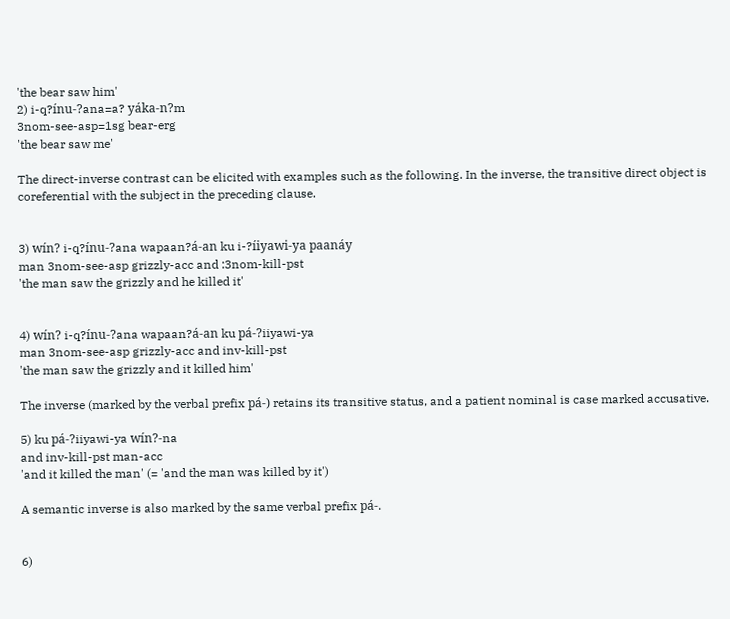'the bear saw him'
2) i-q?ínu-?ana=a? yáka-n?m
3nom-see-asp=1sg bear-erg
'the bear saw me'

The direct-inverse contrast can be elicited with examples such as the following. In the inverse, the transitive direct object is coreferential with the subject in the preceding clause.


3) wín? i-q?ínu-?ana wapaan?á-an ku i-?íiyawi-ya paanáy
man 3nom-see-asp grizzly-acc and :3nom-kill-pst
'the man saw the grizzly and he killed it'


4) wín? i-q?ínu-?ana wapaan?á-an ku pá-?iiyawi-ya
man 3nom-see-asp grizzly-acc and inv-kill-pst
'the man saw the grizzly and it killed him'

The inverse (marked by the verbal prefix pá-) retains its transitive status, and a patient nominal is case marked accusative.

5) ku pá-?iiyawi-ya wín?-na
and inv-kill-pst man-acc
'and it killed the man' (= 'and the man was killed by it')

A semantic inverse is also marked by the same verbal prefix pá-.


6)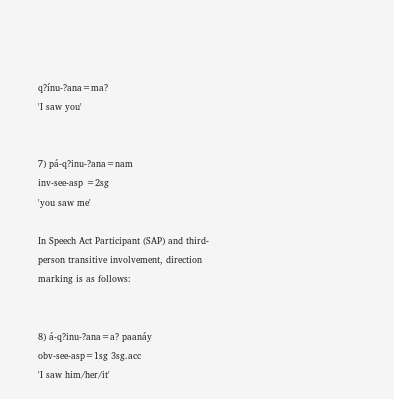q?ínu-?ana=ma?
'I saw you'


7) pá-q?inu-?ana=nam
inv-see-asp =2sg
'you saw me'

In Speech Act Participant (SAP) and third-person transitive involvement, direction marking is as follows:


8) á-q?inu-?ana=a? paanáy
obv-see-asp=1sg 3sg.acc
'I saw him/her/it'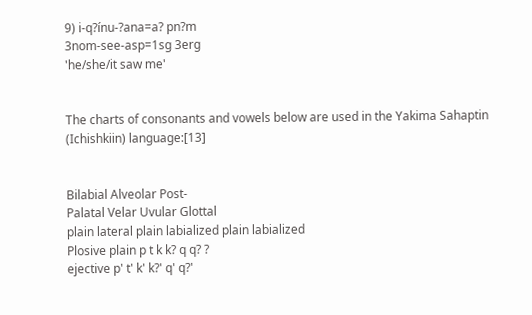9) i-q?ínu-?ana=a? pn?m
3nom-see-asp=1sg 3erg
'he/she/it saw me'


The charts of consonants and vowels below are used in the Yakima Sahaptin (Ichishkiin) language:[13]


Bilabial Alveolar Post-
Palatal Velar Uvular Glottal
plain lateral plain labialized plain labialized
Plosive plain p t k k? q q? ?
ejective p' t' k' k?' q' q?'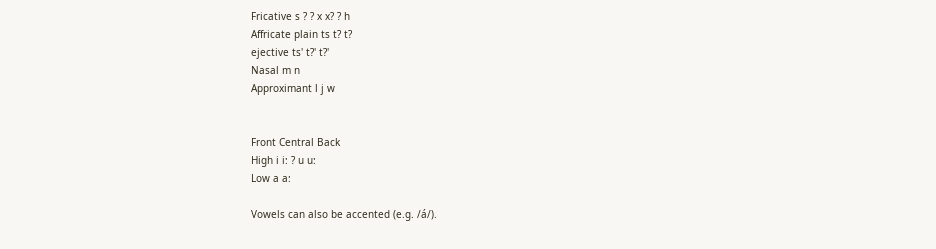Fricative s ? ? x x? ? h
Affricate plain ts t? t?
ejective ts' t?' t?'
Nasal m n
Approximant l j w


Front Central Back
High i i: ? u u:
Low a a:

Vowels can also be accented (e.g. /á/).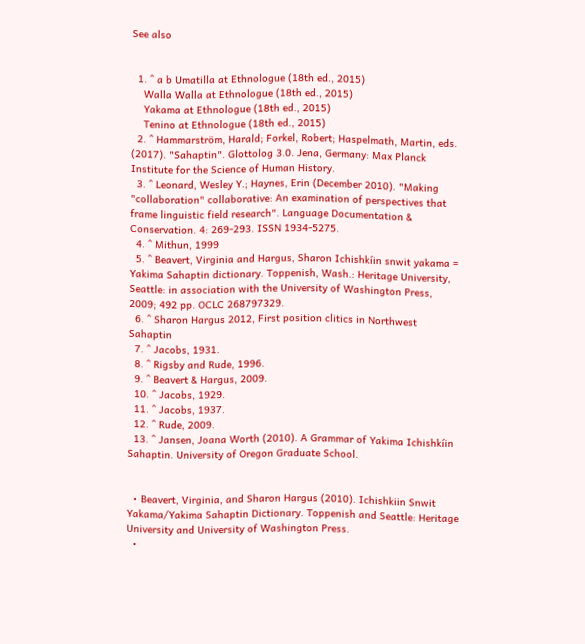See also


  1. ^ a b Umatilla at Ethnologue (18th ed., 2015)
    Walla Walla at Ethnologue (18th ed., 2015)
    Yakama at Ethnologue (18th ed., 2015)
    Tenino at Ethnologue (18th ed., 2015)
  2. ^ Hammarström, Harald; Forkel, Robert; Haspelmath, Martin, eds. (2017). "Sahaptin". Glottolog 3.0. Jena, Germany: Max Planck Institute for the Science of Human History.
  3. ^ Leonard, Wesley Y.; Haynes, Erin (December 2010). "Making "collaboration" collaborative: An examination of perspectives that frame linguistic field research". Language Documentation & Conservation. 4: 269-293. ISSN 1934-5275.
  4. ^ Mithun, 1999
  5. ^ Beavert, Virginia and Hargus, Sharon Ichishkíin snwit yakama = Yakima Sahaptin dictionary. Toppenish, Wash.: Heritage University, Seattle: in association with the University of Washington Press, 2009; 492 pp. OCLC 268797329.
  6. ^ Sharon Hargus 2012, First position clitics in Northwest Sahaptin
  7. ^ Jacobs, 1931.
  8. ^ Rigsby and Rude, 1996.
  9. ^ Beavert & Hargus, 2009.
  10. ^ Jacobs, 1929.
  11. ^ Jacobs, 1937.
  12. ^ Rude, 2009.
  13. ^ Jansen, Joana Worth (2010). A Grammar of Yakima Ichishkíin Sahaptin. University of Oregon Graduate School.


  • Beavert, Virginia, and Sharon Hargus (2010). Ichishkiin Snwit Yakama/Yakima Sahaptin Dictionary. Toppenish and Seattle: Heritage University and University of Washington Press.
  •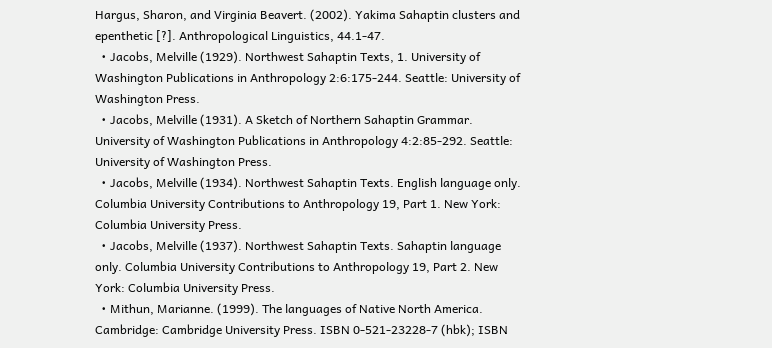Hargus, Sharon, and Virginia Beavert. (2002). Yakima Sahaptin clusters and epenthetic [?]. Anthropological Linguistics, 44.1-47.
  • Jacobs, Melville (1929). Northwest Sahaptin Texts, 1. University of Washington Publications in Anthropology 2:6:175-244. Seattle: University of Washington Press.
  • Jacobs, Melville (1931). A Sketch of Northern Sahaptin Grammar. University of Washington Publications in Anthropology 4:2:85-292. Seattle: University of Washington Press.
  • Jacobs, Melville (1934). Northwest Sahaptin Texts. English language only. Columbia University Contributions to Anthropology 19, Part 1. New York: Columbia University Press.
  • Jacobs, Melville (1937). Northwest Sahaptin Texts. Sahaptin language only. Columbia University Contributions to Anthropology 19, Part 2. New York: Columbia University Press.
  • Mithun, Marianne. (1999). The languages of Native North America. Cambridge: Cambridge University Press. ISBN 0-521-23228-7 (hbk); ISBN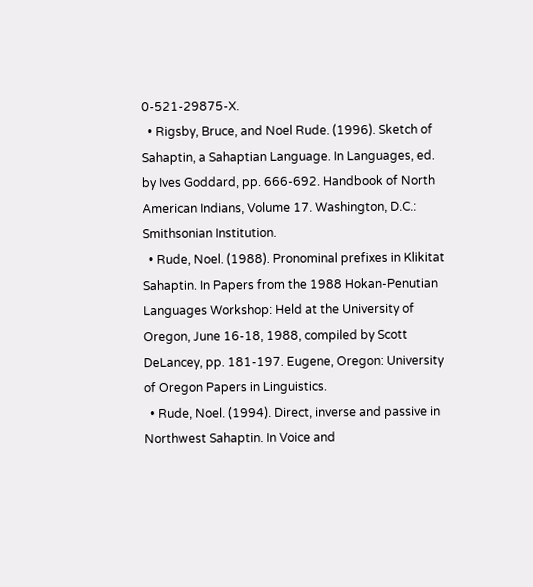0-521-29875-X.
  • Rigsby, Bruce, and Noel Rude. (1996). Sketch of Sahaptin, a Sahaptian Language. In Languages, ed. by Ives Goddard, pp. 666-692. Handbook of North American Indians, Volume 17. Washington, D.C.: Smithsonian Institution.
  • Rude, Noel. (1988). Pronominal prefixes in Klikitat Sahaptin. In Papers from the 1988 Hokan-Penutian Languages Workshop: Held at the University of Oregon, June 16-18, 1988, compiled by Scott DeLancey, pp. 181-197. Eugene, Oregon: University of Oregon Papers in Linguistics.
  • Rude, Noel. (1994). Direct, inverse and passive in Northwest Sahaptin. In Voice and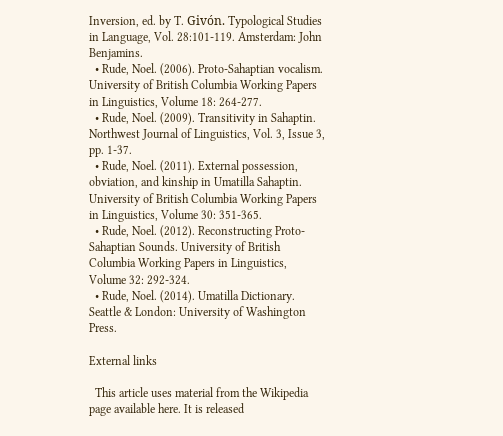Inversion, ed. by T. Givón. Typological Studies in Language, Vol. 28:101-119. Amsterdam: John Benjamins.
  • Rude, Noel. (2006). Proto-Sahaptian vocalism. University of British Columbia Working Papers in Linguistics, Volume 18: 264-277.
  • Rude, Noel. (2009). Transitivity in Sahaptin. Northwest Journal of Linguistics, Vol. 3, Issue 3, pp. 1-37.
  • Rude, Noel. (2011). External possession, obviation, and kinship in Umatilla Sahaptin. University of British Columbia Working Papers in Linguistics, Volume 30: 351-365.
  • Rude, Noel. (2012). Reconstructing Proto-Sahaptian Sounds. University of British Columbia Working Papers in Linguistics, Volume 32: 292-324.
  • Rude, Noel. (2014). Umatilla Dictionary. Seattle & London: University of Washington Press.

External links

  This article uses material from the Wikipedia page available here. It is released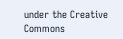under the Creative Commons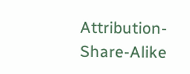Attribution-Share-Alike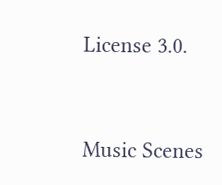License 3.0.



Music Scenes